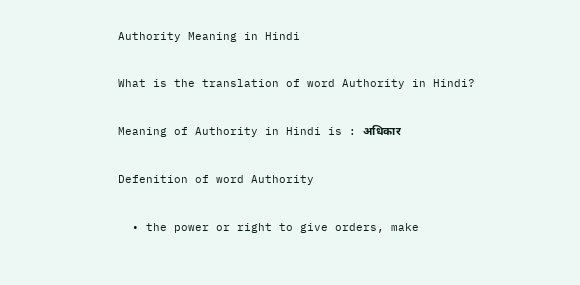Authority Meaning in Hindi

What is the translation of word Authority in Hindi?

Meaning of Authority in Hindi is : अधिकार

Defenition of word Authority

  • the power or right to give orders, make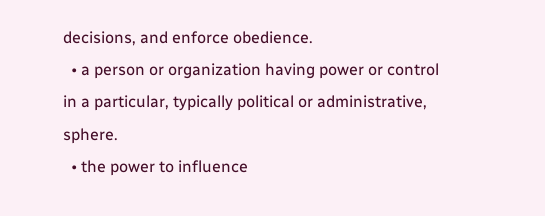decisions, and enforce obedience.
  • a person or organization having power or control in a particular, typically political or administrative, sphere.
  • the power to influence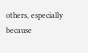others, especially because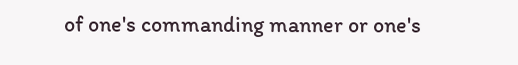of one's commanding manner or one's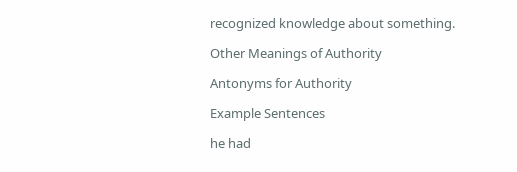recognized knowledge about something.

Other Meanings of Authority

Antonyms for Authority

Example Sentences

he had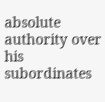absolute authority over his subordinates